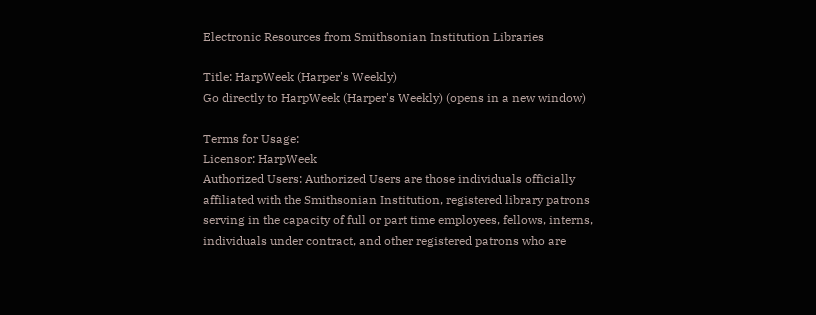Electronic Resources from Smithsonian Institution Libraries

Title: HarpWeek (Harper's Weekly)
Go directly to HarpWeek (Harper's Weekly) (opens in a new window)

Terms for Usage:
Licensor: HarpWeek
Authorized Users: Authorized Users are those individuals officially affiliated with the Smithsonian Institution, registered library patrons serving in the capacity of full or part time employees, fellows, interns, individuals under contract, and other registered patrons who are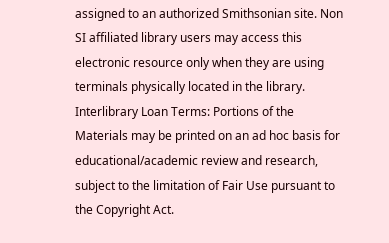assigned to an authorized Smithsonian site. Non SI affiliated library users may access this electronic resource only when they are using terminals physically located in the library.
Interlibrary Loan Terms: Portions of the Materials may be printed on an ad hoc basis for educational/academic review and research, subject to the limitation of Fair Use pursuant to the Copyright Act.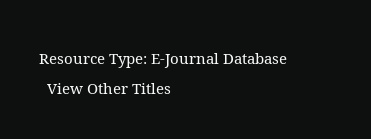Resource Type: E-Journal Database
  View Other Titles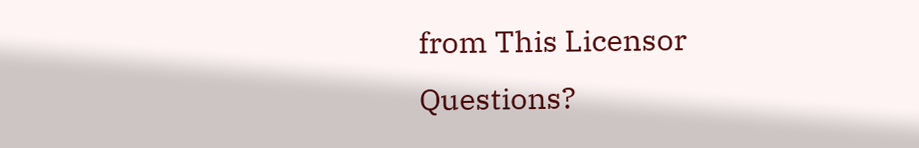from This Licensor
Questions?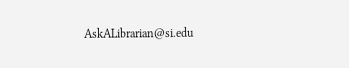AskALibrarian@si.edu